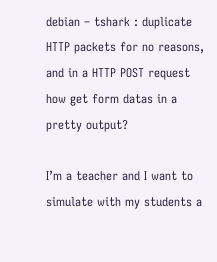debian – tshark : duplicate HTTP packets for no reasons, and in a HTTP POST request how get form datas in a pretty output?

I’m a teacher and I want to simulate with my students a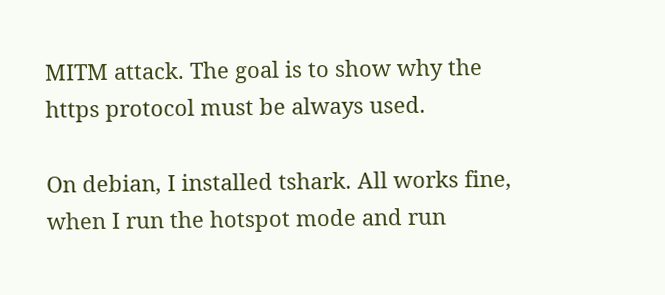MITM attack. The goal is to show why the https protocol must be always used.

On debian, I installed tshark. All works fine, when I run the hotspot mode and run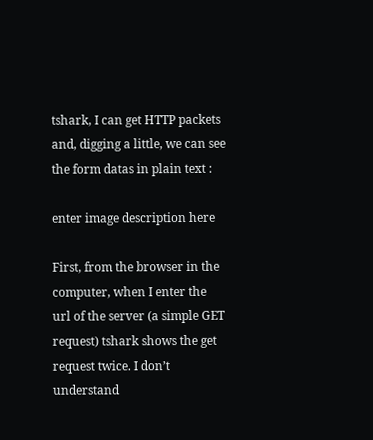tshark, I can get HTTP packets and, digging a little, we can see the form datas in plain text :

enter image description here

First, from the browser in the computer, when I enter the url of the server (a simple GET request) tshark shows the get request twice. I don’t understand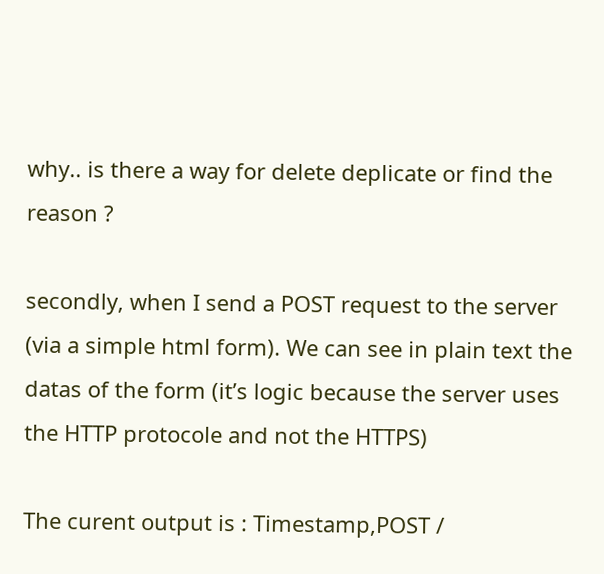why.. is there a way for delete deplicate or find the reason ?

secondly, when I send a POST request to the server (via a simple html form). We can see in plain text the datas of the form (it’s logic because the server uses the HTTP protocole and not the HTTPS)

The curent output is : Timestamp,POST /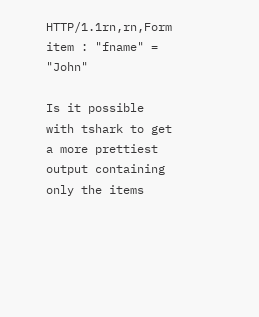HTTP/1.1rn,rn,Form item : "fname" = "John"

Is it possible with tshark to get a more prettiest output containing only the items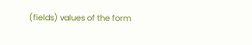(fields) values of the form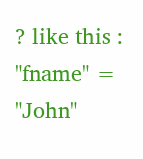? like this : "fname" = "John"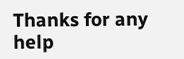Thanks for any help